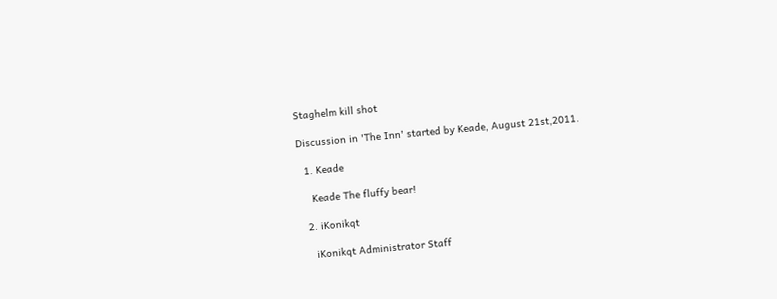Staghelm kill shot

Discussion in 'The Inn' started by Keade, August 21st,2011.

  1. Keade

    Keade The fluffy bear!

  2. iKonikqt

    iKonikqt Administrator Staff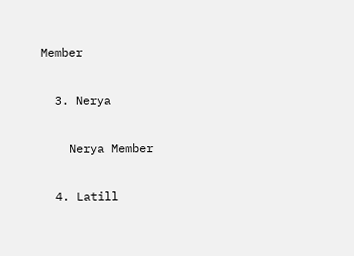Member

  3. Nerya

    Nerya Member

  4. Latill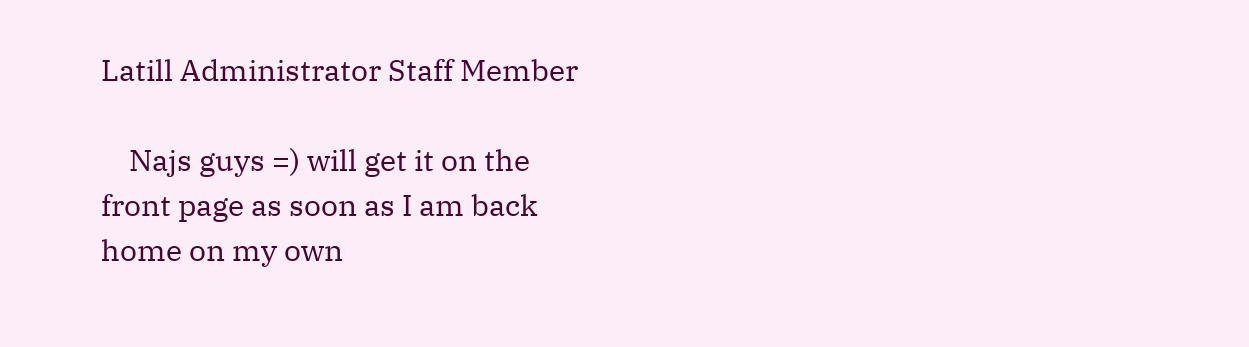Latill Administrator Staff Member

    Najs guys =) will get it on the front page as soon as I am back home on my own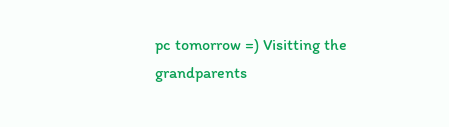pc tomorrow =) Visitting the grandparents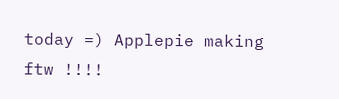today =) Applepie making ftw !!!!